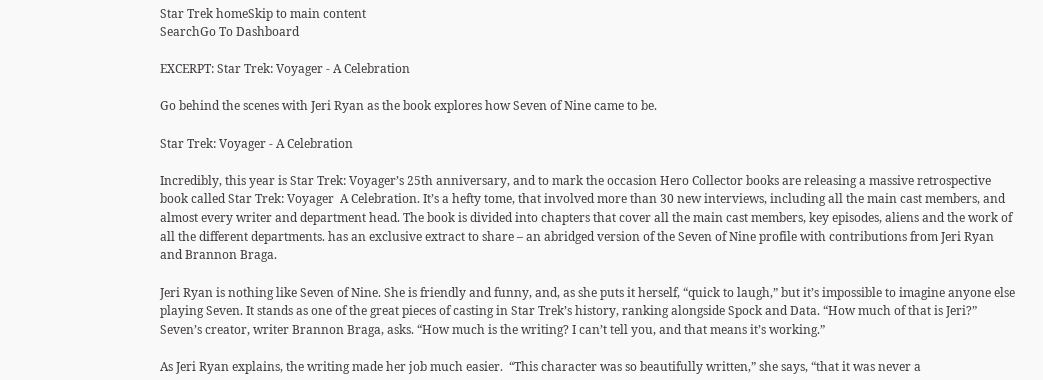Star Trek homeSkip to main content
SearchGo To Dashboard

EXCERPT: Star Trek: Voyager - A Celebration

Go behind the scenes with Jeri Ryan as the book explores how Seven of Nine came to be.

Star Trek: Voyager - A Celebration

Incredibly, this year is Star Trek: Voyager’s 25th anniversary, and to mark the occasion Hero Collector books are releasing a massive retrospective book called Star Trek: Voyager  A Celebration. It’s a hefty tome, that involved more than 30 new interviews, including all the main cast members, and almost every writer and department head. The book is divided into chapters that cover all the main cast members, key episodes, aliens and the work of all the different departments. has an exclusive extract to share – an abridged version of the Seven of Nine profile with contributions from Jeri Ryan and Brannon Braga.

Jeri Ryan is nothing like Seven of Nine. She is friendly and funny, and, as she puts it herself, “quick to laugh,” but it’s impossible to imagine anyone else playing Seven. It stands as one of the great pieces of casting in Star Trek’s history, ranking alongside Spock and Data. “How much of that is Jeri?” Seven’s creator, writer Brannon Braga, asks. “How much is the writing? I can’t tell you, and that means it’s working.”

As Jeri Ryan explains, the writing made her job much easier.  “This character was so beautifully written,” she says, “that it was never a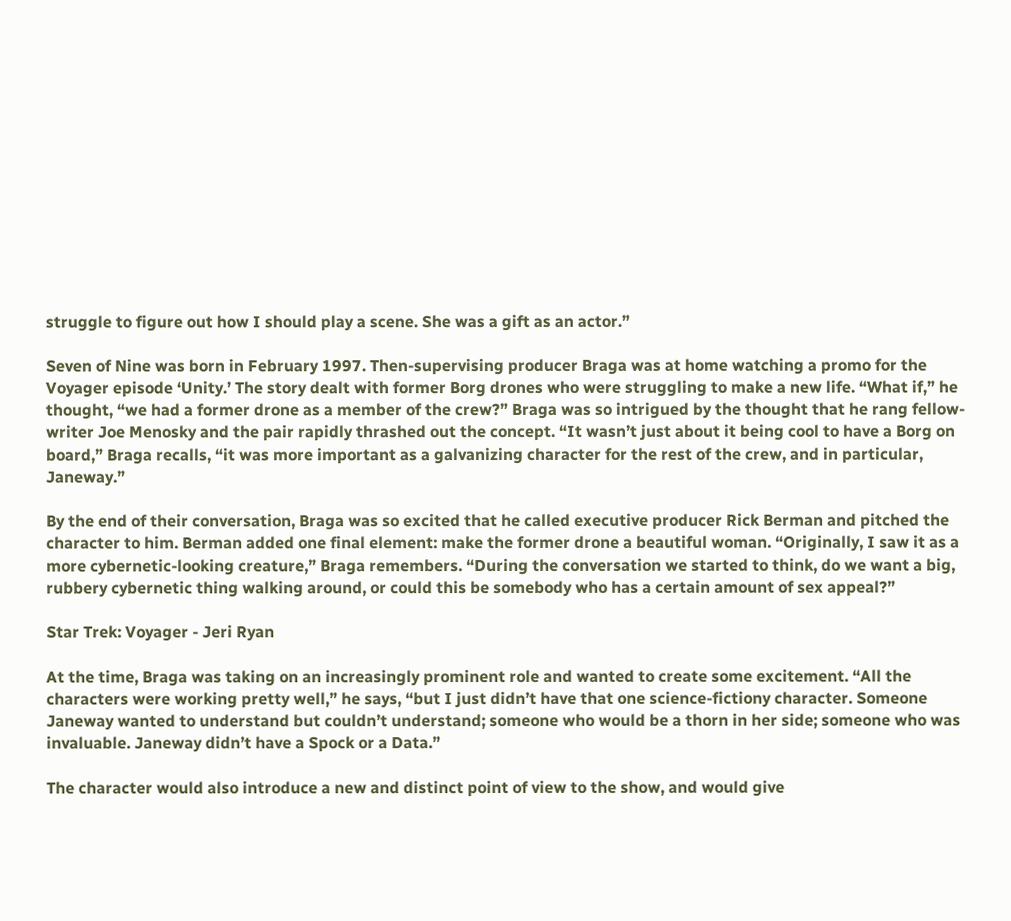struggle to figure out how I should play a scene. She was a gift as an actor.”

Seven of Nine was born in February 1997. Then-supervising producer Braga was at home watching a promo for the Voyager episode ‘Unity.’ The story dealt with former Borg drones who were struggling to make a new life. “What if,” he thought, “we had a former drone as a member of the crew?” Braga was so intrigued by the thought that he rang fellow-writer Joe Menosky and the pair rapidly thrashed out the concept. “It wasn’t just about it being cool to have a Borg on board,” Braga recalls, “it was more important as a galvanizing character for the rest of the crew, and in particular, Janeway.”

By the end of their conversation, Braga was so excited that he called executive producer Rick Berman and pitched the character to him. Berman added one final element: make the former drone a beautiful woman. “Originally, I saw it as a more cybernetic-looking creature,” Braga remembers. “During the conversation we started to think, do we want a big, rubbery cybernetic thing walking around, or could this be somebody who has a certain amount of sex appeal?”

Star Trek: Voyager - Jeri Ryan

At the time, Braga was taking on an increasingly prominent role and wanted to create some excitement. “All the characters were working pretty well,” he says, “but I just didn’t have that one science-fictiony character. Someone Janeway wanted to understand but couldn’t understand; someone who would be a thorn in her side; someone who was invaluable. Janeway didn’t have a Spock or a Data.”

The character would also introduce a new and distinct point of view to the show, and would give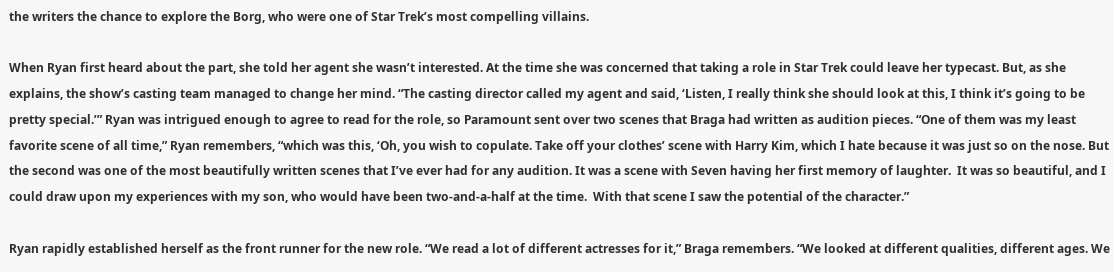the writers the chance to explore the Borg, who were one of Star Trek’s most compelling villains.

When Ryan first heard about the part, she told her agent she wasn’t interested. At the time she was concerned that taking a role in Star Trek could leave her typecast. But, as she explains, the show’s casting team managed to change her mind. “The casting director called my agent and said, ‘Listen, I really think she should look at this, I think it’s going to be pretty special.’” Ryan was intrigued enough to agree to read for the role, so Paramount sent over two scenes that Braga had written as audition pieces. “One of them was my least favorite scene of all time,” Ryan remembers, “which was this, ‘Oh, you wish to copulate. Take off your clothes’ scene with Harry Kim, which I hate because it was just so on the nose. But the second was one of the most beautifully written scenes that I’ve ever had for any audition. It was a scene with Seven having her first memory of laughter.  It was so beautiful, and I could draw upon my experiences with my son, who would have been two-and-a-half at the time.  With that scene I saw the potential of the character.”

Ryan rapidly established herself as the front runner for the new role. “We read a lot of different actresses for it,” Braga remembers. “We looked at different qualities, different ages. We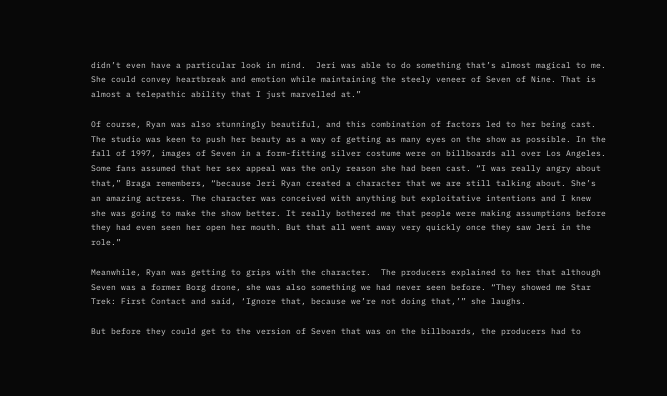didn’t even have a particular look in mind.  Jeri was able to do something that’s almost magical to me. She could convey heartbreak and emotion while maintaining the steely veneer of Seven of Nine. That is almost a telepathic ability that I just marvelled at.”

Of course, Ryan was also stunningly beautiful, and this combination of factors led to her being cast. The studio was keen to push her beauty as a way of getting as many eyes on the show as possible. In the fall of 1997, images of Seven in a form-fitting silver costume were on billboards all over Los Angeles. Some fans assumed that her sex appeal was the only reason she had been cast. “I was really angry about that,” Braga remembers, “because Jeri Ryan created a character that we are still talking about. She’s an amazing actress. The character was conceived with anything but exploitative intentions and I knew she was going to make the show better. It really bothered me that people were making assumptions before they had even seen her open her mouth. But that all went away very quickly once they saw Jeri in the role.”

Meanwhile, Ryan was getting to grips with the character.  The producers explained to her that although Seven was a former Borg drone, she was also something we had never seen before. “They showed me Star Trek: First Contact and said, ‘Ignore that, because we’re not doing that,’” she laughs.

But before they could get to the version of Seven that was on the billboards, the producers had to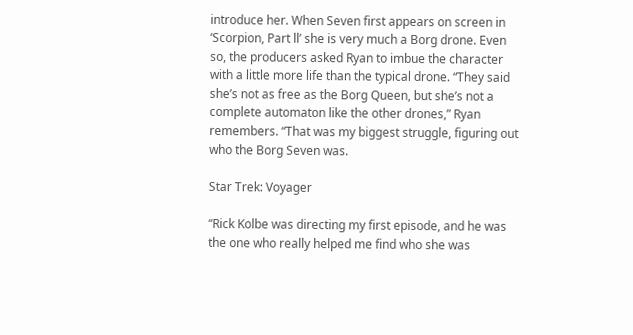introduce her. When Seven first appears on screen in ‘Scorpion, Part ll’ she is very much a Borg drone. Even so, the producers asked Ryan to imbue the character with a little more life than the typical drone. “They said she’s not as free as the Borg Queen, but she’s not a complete automaton like the other drones,” Ryan remembers. “That was my biggest struggle, figuring out who the Borg Seven was.

Star Trek: Voyager

“Rick Kolbe was directing my first episode, and he was the one who really helped me find who she was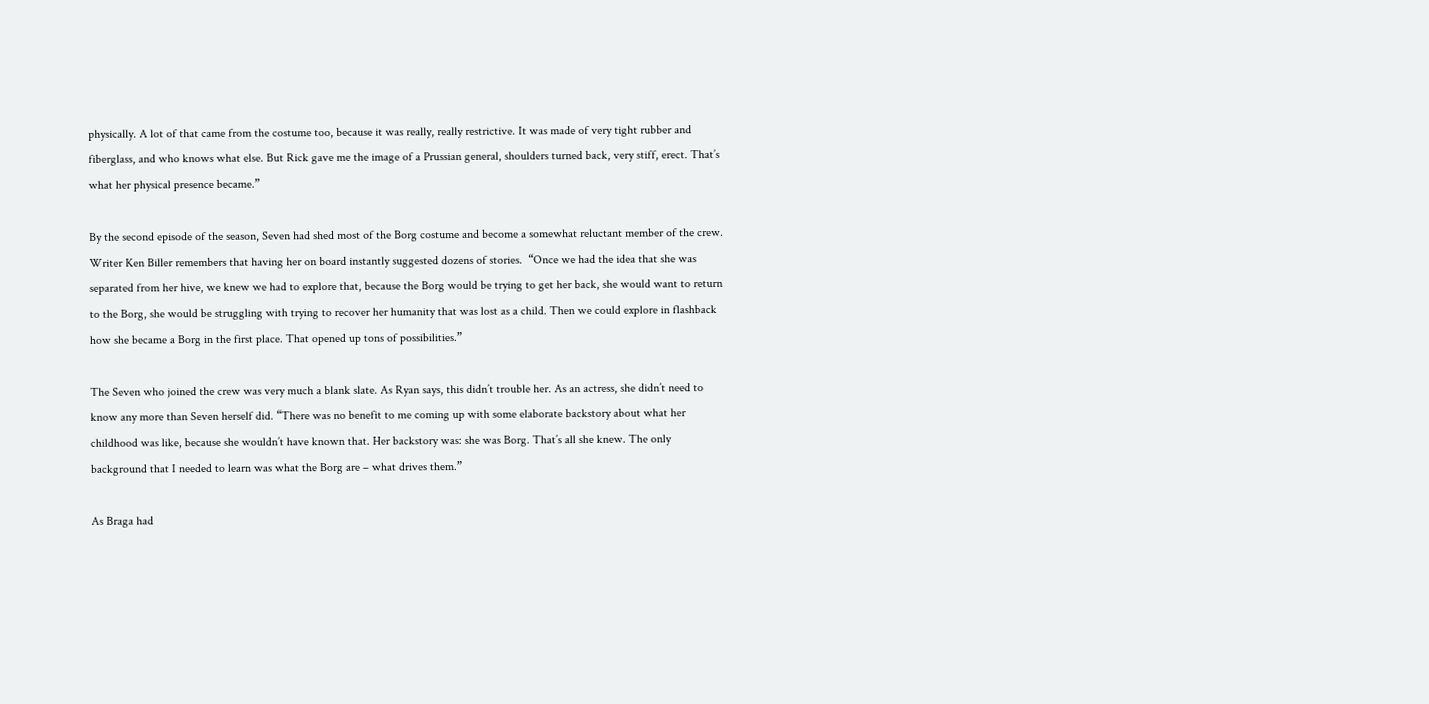physically. A lot of that came from the costume too, because it was really, really restrictive. It was made of very tight rubber and fiberglass, and who knows what else. But Rick gave me the image of a Prussian general, shoulders turned back, very stiff, erect. That’s what her physical presence became.”

By the second episode of the season, Seven had shed most of the Borg costume and become a somewhat reluctant member of the crew. Writer Ken Biller remembers that having her on board instantly suggested dozens of stories.  “Once we had the idea that she was separated from her hive, we knew we had to explore that, because the Borg would be trying to get her back, she would want to return to the Borg, she would be struggling with trying to recover her humanity that was lost as a child. Then we could explore in flashback how she became a Borg in the first place. That opened up tons of possibilities.”

The Seven who joined the crew was very much a blank slate. As Ryan says, this didn’t trouble her. As an actress, she didn’t need to know any more than Seven herself did. “There was no benefit to me coming up with some elaborate backstory about what her childhood was like, because she wouldn’t have known that. Her backstory was: she was Borg. That’s all she knew. The only background that I needed to learn was what the Borg are – what drives them.”

As Braga had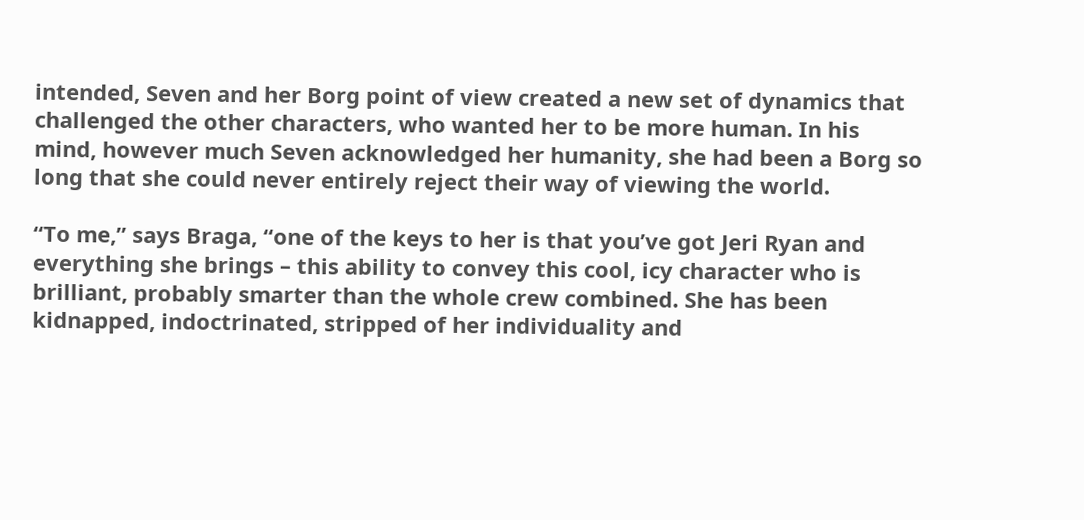intended, Seven and her Borg point of view created a new set of dynamics that challenged the other characters, who wanted her to be more human. In his mind, however much Seven acknowledged her humanity, she had been a Borg so long that she could never entirely reject their way of viewing the world.

“To me,” says Braga, “one of the keys to her is that you’ve got Jeri Ryan and everything she brings – this ability to convey this cool, icy character who is brilliant, probably smarter than the whole crew combined. She has been kidnapped, indoctrinated, stripped of her individuality and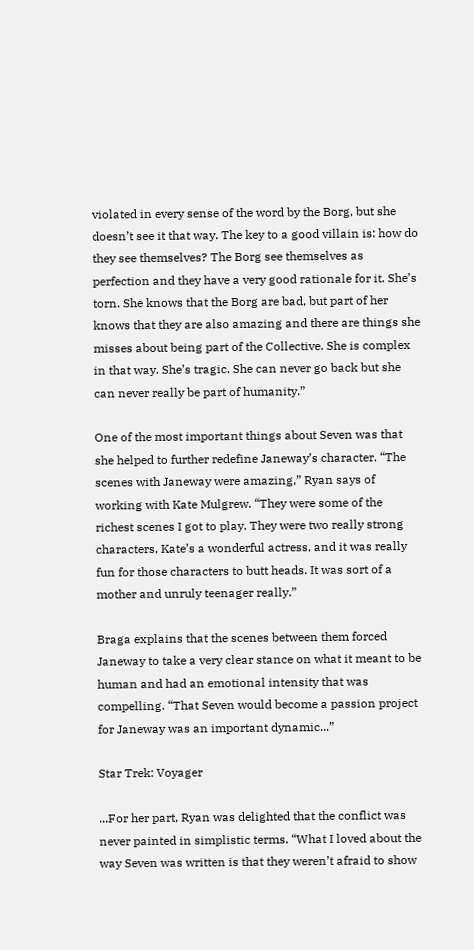violated in every sense of the word by the Borg, but she doesn’t see it that way. The key to a good villain is: how do they see themselves? The Borg see themselves as perfection and they have a very good rationale for it. She’s torn. She knows that the Borg are bad, but part of her knows that they are also amazing and there are things she misses about being part of the Collective. She is complex in that way. She’s tragic. She can never go back but she can never really be part of humanity.”

One of the most important things about Seven was that she helped to further redefine Janeway’s character. “The scenes with Janeway were amazing,” Ryan says of working with Kate Mulgrew. “They were some of the richest scenes I got to play. They were two really strong characters, Kate’s a wonderful actress, and it was really fun for those characters to butt heads. It was sort of a mother and unruly teenager really.”

Braga explains that the scenes between them forced Janeway to take a very clear stance on what it meant to be human and had an emotional intensity that was compelling. “That Seven would become a passion project for Janeway was an important dynamic...”

Star Trek: Voyager

...For her part, Ryan was delighted that the conflict was never painted in simplistic terms. “What I loved about the way Seven was written is that they weren’t afraid to show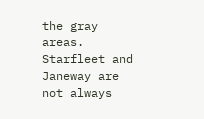the gray areas. Starfleet and Janeway are not always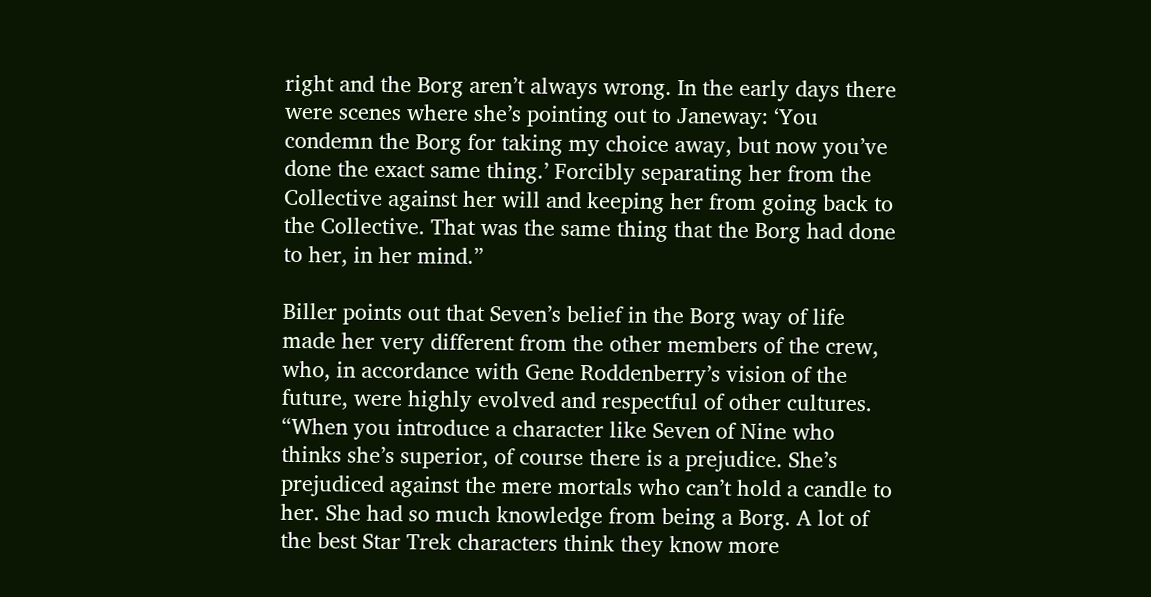right and the Borg aren’t always wrong. In the early days there were scenes where she’s pointing out to Janeway: ‘You condemn the Borg for taking my choice away, but now you’ve done the exact same thing.’ Forcibly separating her from the Collective against her will and keeping her from going back to the Collective. That was the same thing that the Borg had done to her, in her mind.”

Biller points out that Seven’s belief in the Borg way of life made her very different from the other members of the crew, who, in accordance with Gene Roddenberry’s vision of the future, were highly evolved and respectful of other cultures. “When you introduce a character like Seven of Nine who thinks she’s superior, of course there is a prejudice. She’s prejudiced against the mere mortals who can’t hold a candle to her. She had so much knowledge from being a Borg. A lot of the best Star Trek characters think they know more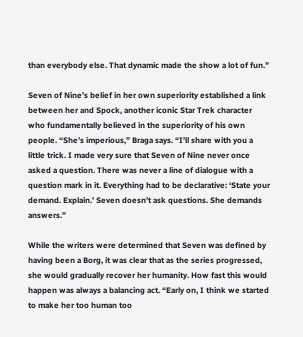than everybody else. That dynamic made the show a lot of fun.”

Seven of Nine’s belief in her own superiority established a link between her and Spock, another iconic Star Trek character who fundamentally believed in the superiority of his own people. “She’s imperious,” Braga says. “I’ll share with you a little trick. I made very sure that Seven of Nine never once asked a question. There was never a line of dialogue with a question mark in it. Everything had to be declarative: ‘State your demand. Explain.’ Seven doesn’t ask questions. She demands answers.”

While the writers were determined that Seven was defined by having been a Borg, it was clear that as the series progressed, she would gradually recover her humanity. How fast this would happen was always a balancing act. “Early on, I think we started to make her too human too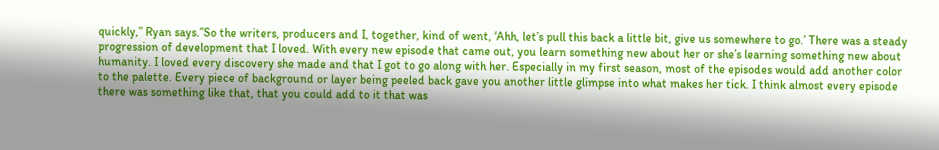quickly,” Ryan says.”So the writers, producers and I, together, kind of went, ‘Ahh, let’s pull this back a little bit, give us somewhere to go.’ There was a steady progression of development that I loved. With every new episode that came out, you learn something new about her or she’s learning something new about humanity. I loved every discovery she made and that I got to go along with her. Especially in my first season, most of the episodes would add another color to the palette. Every piece of background or layer being peeled back gave you another little glimpse into what makes her tick. I think almost every episode there was something like that, that you could add to it that was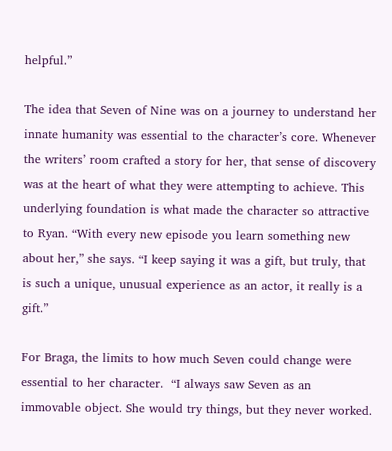helpful.”

The idea that Seven of Nine was on a journey to understand her innate humanity was essential to the character’s core. Whenever the writers’ room crafted a story for her, that sense of discovery was at the heart of what they were attempting to achieve. This underlying foundation is what made the character so attractive to Ryan. “With every new episode you learn something new about her,” she says. “I keep saying it was a gift, but truly, that is such a unique, unusual experience as an actor, it really is a gift.”

For Braga, the limits to how much Seven could change were essential to her character.  “I always saw Seven as an immovable object. She would try things, but they never worked.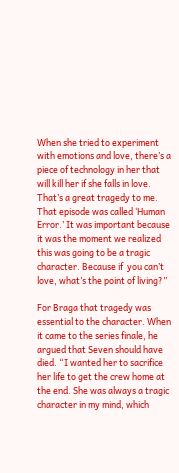When she tried to experiment with emotions and love, there’s a piece of technology in her that will kill her if she falls in love. That’s a great tragedy to me. That episode was called ‘Human Error.’ It was important because it was the moment we realized this was going to be a tragic character. Because if  you can’t love, what’s the point of living?”

For Braga that tragedy was essential to the character. When it came to the series finale, he argued that Seven should have died. “I wanted her to sacrifice her life to get the crew home at the end. She was always a tragic character in my mind, which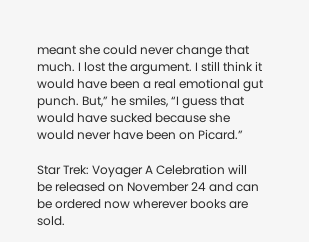meant she could never change that much. I lost the argument. I still think it would have been a real emotional gut punch. But,” he smiles, “I guess that would have sucked because she would never have been on Picard.”

Star Trek: Voyager A Celebration will be released on November 24 and can be ordered now wherever books are sold.